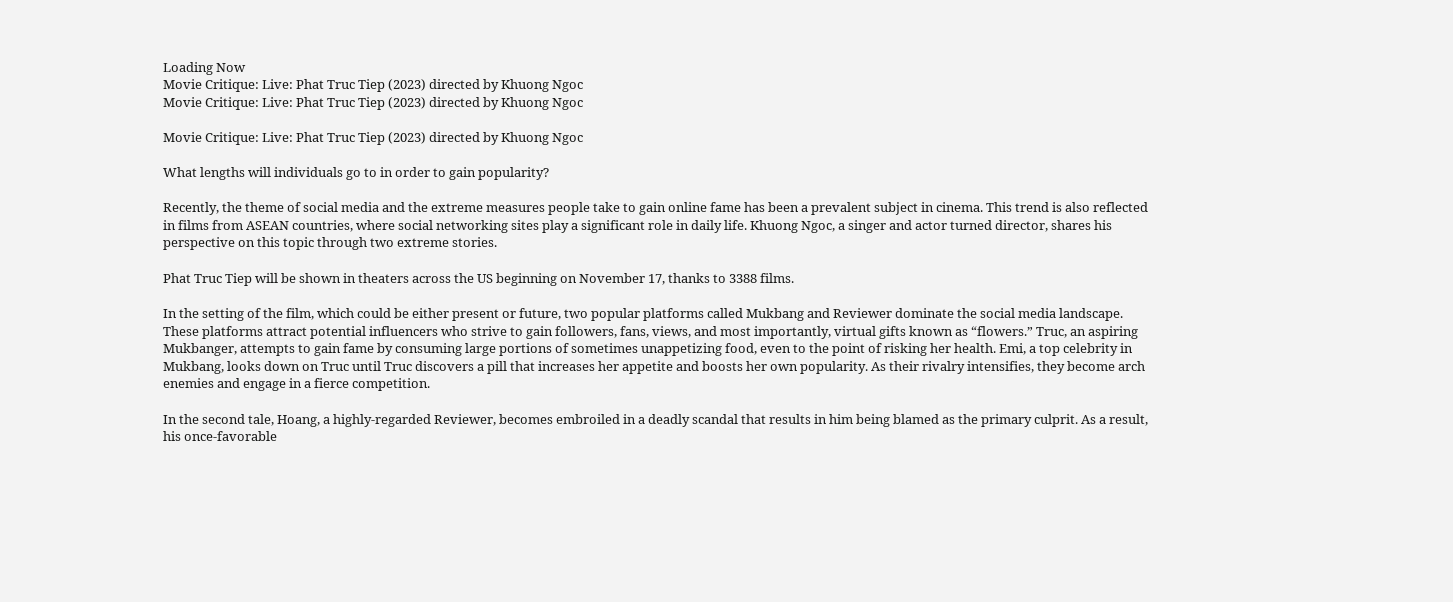Loading Now
Movie Critique: Live: Phat Truc Tiep (2023) directed by Khuong Ngoc
Movie Critique: Live: Phat Truc Tiep (2023) directed by Khuong Ngoc

Movie Critique: Live: Phat Truc Tiep (2023) directed by Khuong Ngoc

What lengths will individuals go to in order to gain popularity?

Recently, the theme of social media and the extreme measures people take to gain online fame has been a prevalent subject in cinema. This trend is also reflected in films from ASEAN countries, where social networking sites play a significant role in daily life. Khuong Ngoc, a singer and actor turned director, shares his perspective on this topic through two extreme stories.

Phat Truc Tiep will be shown in theaters across the US beginning on November 17, thanks to 3388 films.

In the setting of the film, which could be either present or future, two popular platforms called Mukbang and Reviewer dominate the social media landscape. These platforms attract potential influencers who strive to gain followers, fans, views, and most importantly, virtual gifts known as “flowers.” Truc, an aspiring Mukbanger, attempts to gain fame by consuming large portions of sometimes unappetizing food, even to the point of risking her health. Emi, a top celebrity in Mukbang, looks down on Truc until Truc discovers a pill that increases her appetite and boosts her own popularity. As their rivalry intensifies, they become arch enemies and engage in a fierce competition.

In the second tale, Hoang, a highly-regarded Reviewer, becomes embroiled in a deadly scandal that results in him being blamed as the primary culprit. As a result, his once-favorable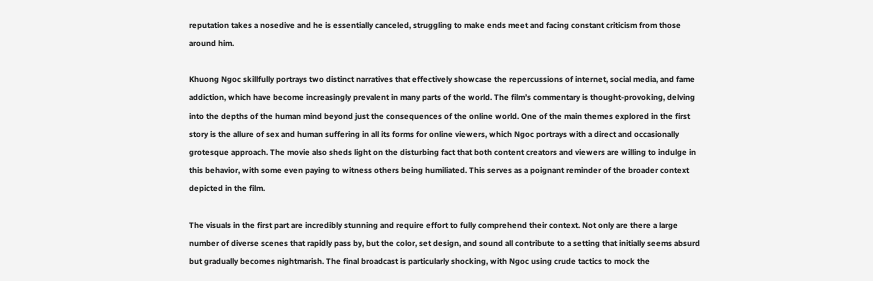reputation takes a nosedive and he is essentially canceled, struggling to make ends meet and facing constant criticism from those around him.

Khuong Ngoc skillfully portrays two distinct narratives that effectively showcase the repercussions of internet, social media, and fame addiction, which have become increasingly prevalent in many parts of the world. The film’s commentary is thought-provoking, delving into the depths of the human mind beyond just the consequences of the online world. One of the main themes explored in the first story is the allure of sex and human suffering in all its forms for online viewers, which Ngoc portrays with a direct and occasionally grotesque approach. The movie also sheds light on the disturbing fact that both content creators and viewers are willing to indulge in this behavior, with some even paying to witness others being humiliated. This serves as a poignant reminder of the broader context depicted in the film.

The visuals in the first part are incredibly stunning and require effort to fully comprehend their context. Not only are there a large number of diverse scenes that rapidly pass by, but the color, set design, and sound all contribute to a setting that initially seems absurd but gradually becomes nightmarish. The final broadcast is particularly shocking, with Ngoc using crude tactics to mock the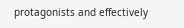protagonists and effectively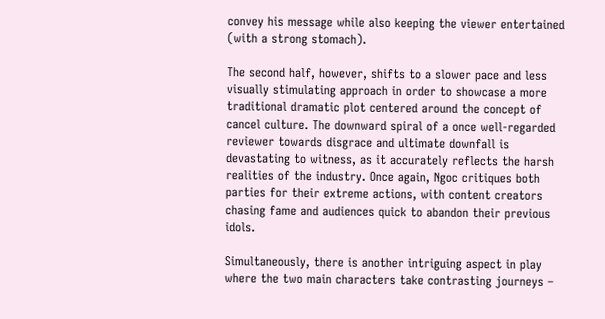convey his message while also keeping the viewer entertained (with a strong stomach).

The second half, however, shifts to a slower pace and less visually stimulating approach in order to showcase a more traditional dramatic plot centered around the concept of cancel culture. The downward spiral of a once well-regarded reviewer towards disgrace and ultimate downfall is devastating to witness, as it accurately reflects the harsh realities of the industry. Once again, Ngoc critiques both parties for their extreme actions, with content creators chasing fame and audiences quick to abandon their previous idols.

Simultaneously, there is another intriguing aspect in play where the two main characters take contrasting journeys –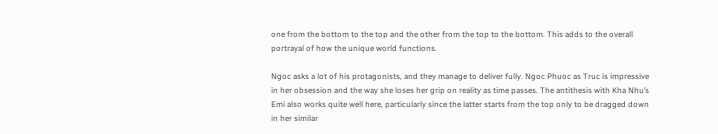one from the bottom to the top and the other from the top to the bottom. This adds to the overall portrayal of how the unique world functions.

Ngoc asks a lot of his protagonists, and they manage to deliver fully. Ngoc Phuoc as Truc is impressive in her obsession and the way she loses her grip on reality as time passes. The antithesis with Kha Nhu’s Emi also works quite well here, particularly since the latter starts from the top only to be dragged down in her similar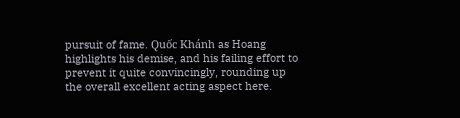pursuit of fame. Quốc Khánh as Hoang highlights his demise, and his failing effort to prevent it quite convincingly, rounding up the overall excellent acting aspect here.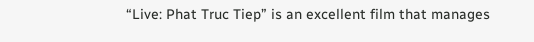“Live: Phat Truc Tiep” is an excellent film that manages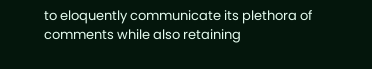to eloquently communicate its plethora of comments while also retaining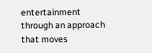entertainment through an approach that moves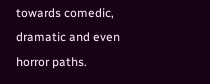towards comedic, dramatic and even horror paths.